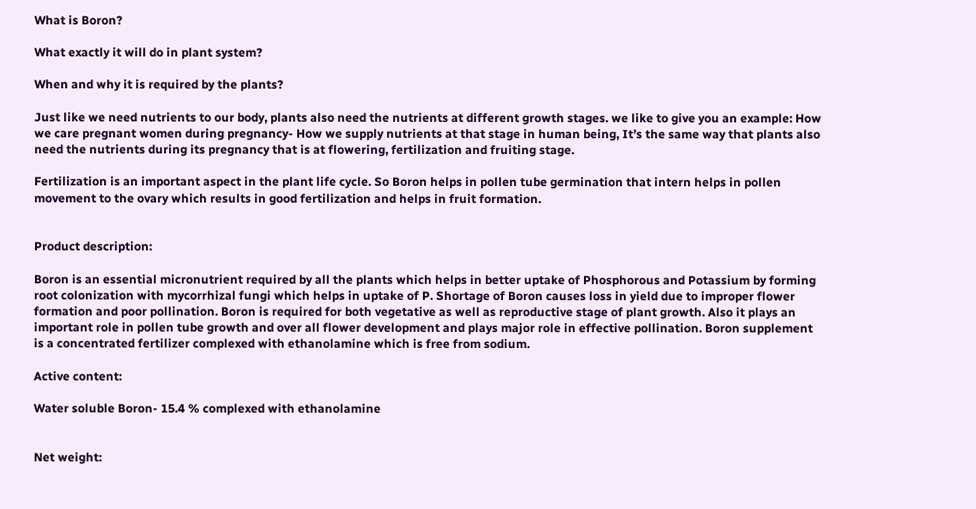What is Boron?

What exactly it will do in plant system?

When and why it is required by the plants?

Just like we need nutrients to our body, plants also need the nutrients at different growth stages. we like to give you an example: How we care pregnant women during pregnancy- How we supply nutrients at that stage in human being, It’s the same way that plants also need the nutrients during its pregnancy that is at flowering, fertilization and fruiting stage.

Fertilization is an important aspect in the plant life cycle. So Boron helps in pollen tube germination that intern helps in pollen movement to the ovary which results in good fertilization and helps in fruit formation.


Product description:

Boron is an essential micronutrient required by all the plants which helps in better uptake of Phosphorous and Potassium by forming root colonization with mycorrhizal fungi which helps in uptake of P. Shortage of Boron causes loss in yield due to improper flower formation and poor pollination. Boron is required for both vegetative as well as reproductive stage of plant growth. Also it plays an important role in pollen tube growth and over all flower development and plays major role in effective pollination. Boron supplement is a concentrated fertilizer complexed with ethanolamine which is free from sodium.

Active content:

Water soluble Boron- 15.4 % complexed with ethanolamine


Net weight: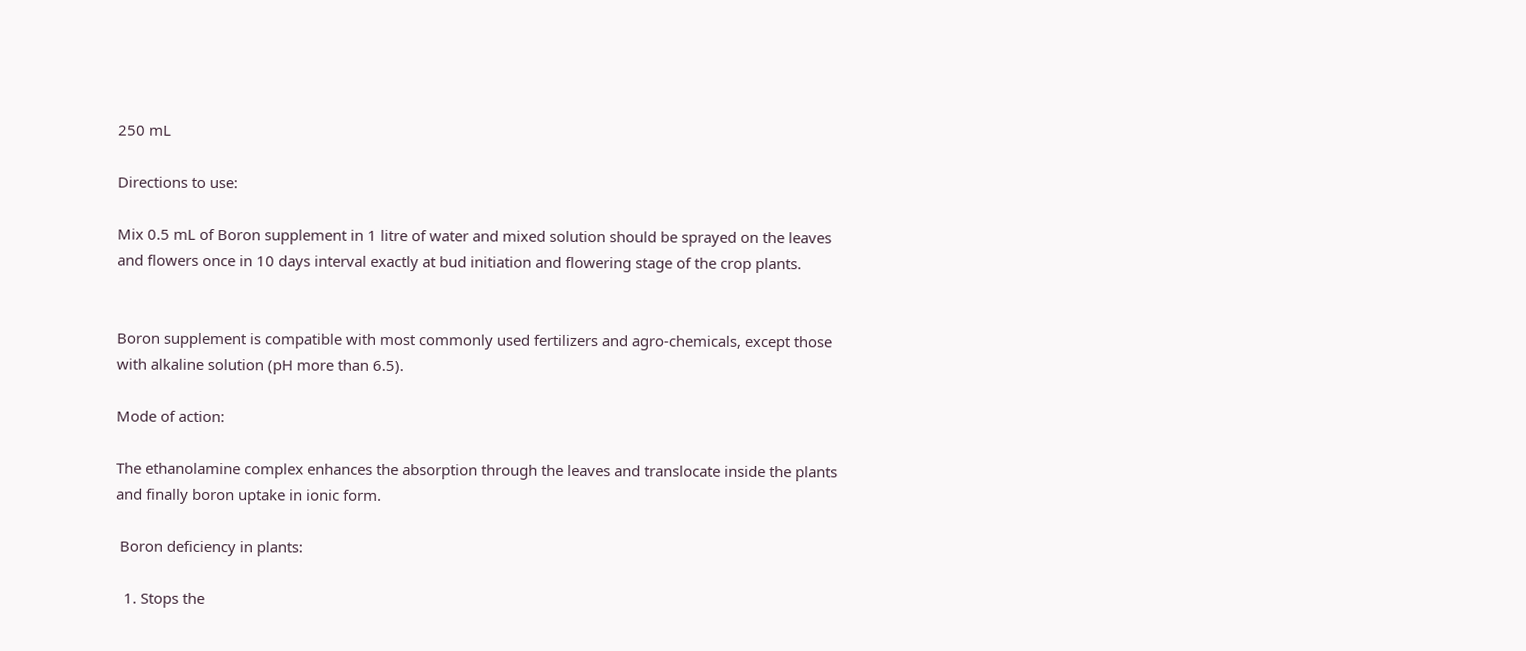250 mL

Directions to use:

Mix 0.5 mL of Boron supplement in 1 litre of water and mixed solution should be sprayed on the leaves and flowers once in 10 days interval exactly at bud initiation and flowering stage of the crop plants.


Boron supplement is compatible with most commonly used fertilizers and agro-chemicals, except those with alkaline solution (pH more than 6.5).

Mode of action:

The ethanolamine complex enhances the absorption through the leaves and translocate inside the plants and finally boron uptake in ionic form.

 Boron deficiency in plants:

  1. Stops the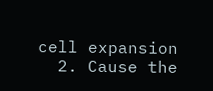cell expansion
  2. Cause the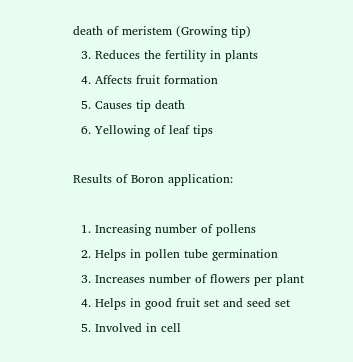death of meristem (Growing tip)
  3. Reduces the fertility in plants
  4. Affects fruit formation
  5. Causes tip death
  6. Yellowing of leaf tips

Results of Boron application:

  1. Increasing number of pollens
  2. Helps in pollen tube germination
  3. Increases number of flowers per plant
  4. Helps in good fruit set and seed set
  5. Involved in cell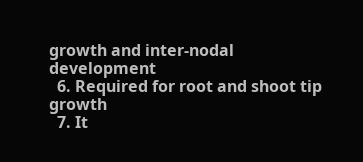growth and inter-nodal development
  6. Required for root and shoot tip growth
  7. It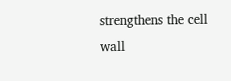strengthens the cell wall